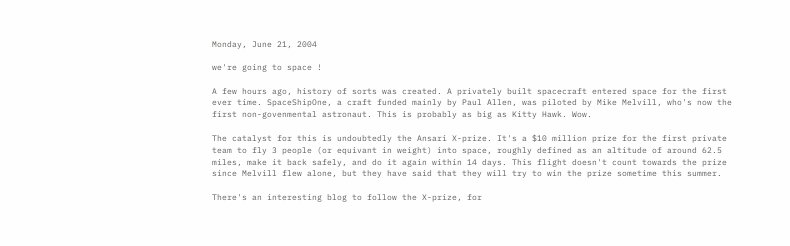Monday, June 21, 2004

we're going to space !

A few hours ago, history of sorts was created. A privately built spacecraft entered space for the first ever time. SpaceShipOne, a craft funded mainly by Paul Allen, was piloted by Mike Melvill, who's now the first non-govenmental astronaut. This is probably as big as Kitty Hawk. Wow.

The catalyst for this is undoubtedly the Ansari X-prize. It's a $10 million prize for the first private team to fly 3 people (or equivant in weight) into space, roughly defined as an altitude of around 62.5 miles, make it back safely, and do it again within 14 days. This flight doesn't count towards the prize since Melvill flew alone, but they have said that they will try to win the prize sometime this summer.

There's an interesting blog to follow the X-prize, for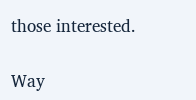those interested.

Way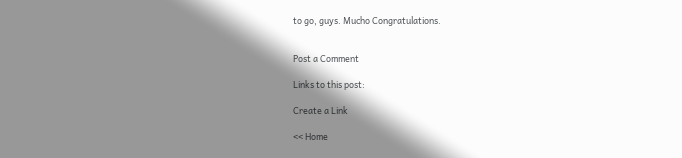to go, guys. Mucho Congratulations.


Post a Comment

Links to this post:

Create a Link

<< Home